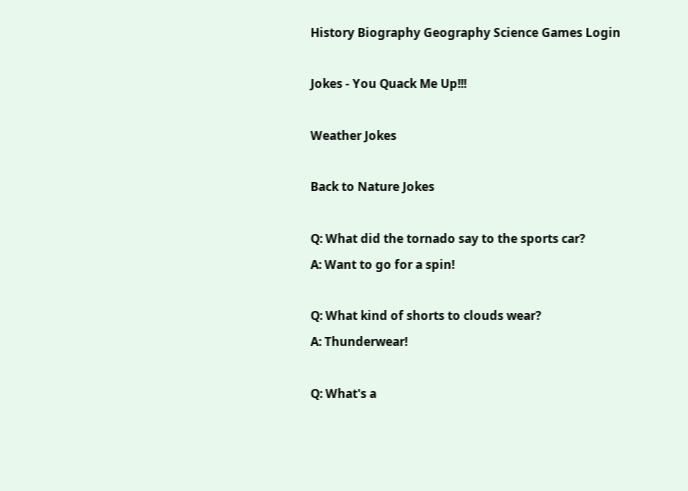History Biography Geography Science Games Login

Jokes - You Quack Me Up!!!

Weather Jokes

Back to Nature Jokes

Q: What did the tornado say to the sports car?
A: Want to go for a spin!

Q: What kind of shorts to clouds wear?
A: Thunderwear!

Q: What's a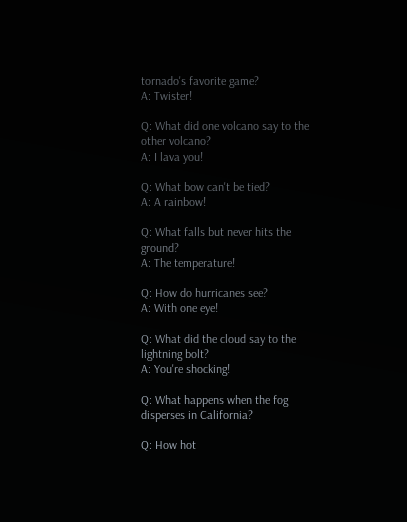tornado's favorite game?
A: Twister!

Q: What did one volcano say to the other volcano?
A: I lava you!

Q: What bow can't be tied?
A: A rainbow!

Q: What falls but never hits the ground?
A: The temperature!

Q: How do hurricanes see?
A: With one eye!

Q: What did the cloud say to the lightning bolt?
A: You're shocking!

Q: What happens when the fog disperses in California?

Q: How hot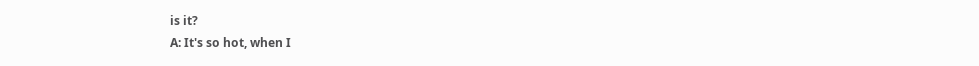is it?
A: It's so hot, when I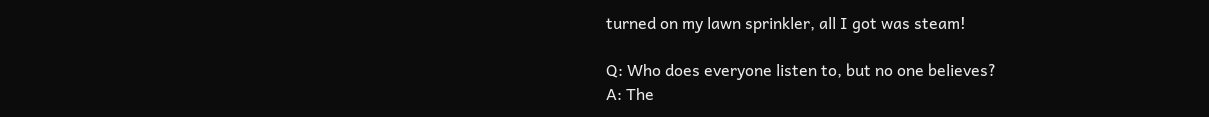turned on my lawn sprinkler, all I got was steam!

Q: Who does everyone listen to, but no one believes?
A: The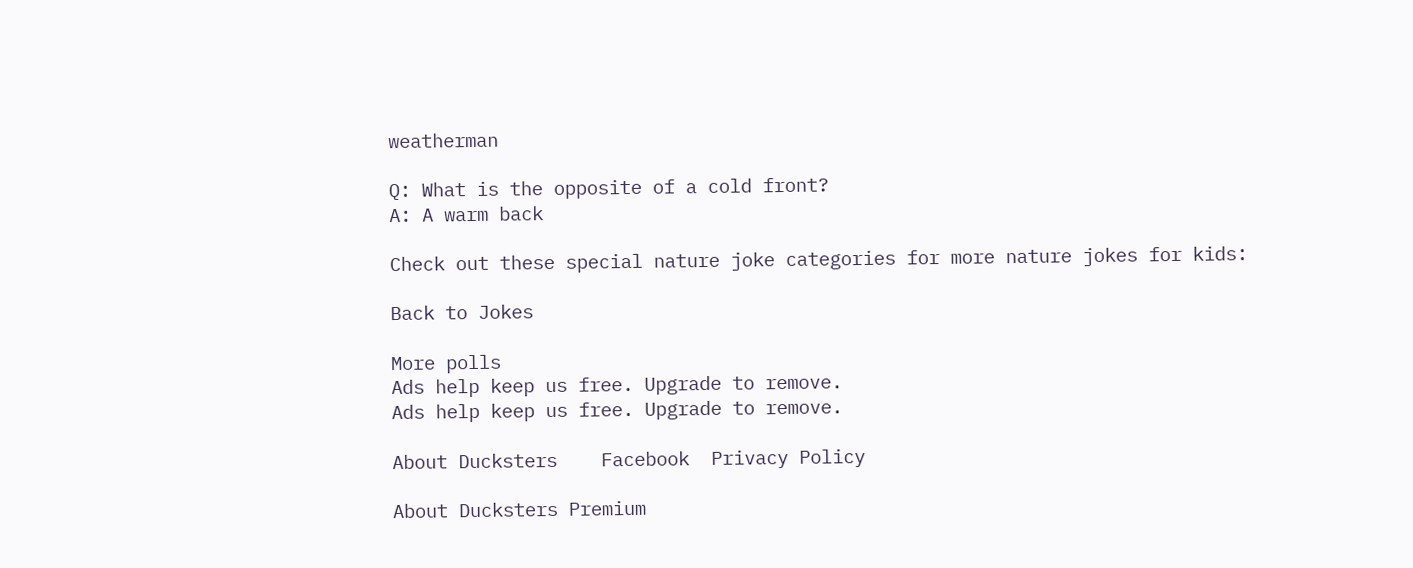weatherman

Q: What is the opposite of a cold front?
A: A warm back

Check out these special nature joke categories for more nature jokes for kids:

Back to Jokes

More polls
Ads help keep us free. Upgrade to remove.
Ads help keep us free. Upgrade to remove.

About Ducksters    Facebook  Privacy Policy

About Ducksters Premium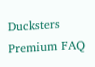Ducksters Premium FAQ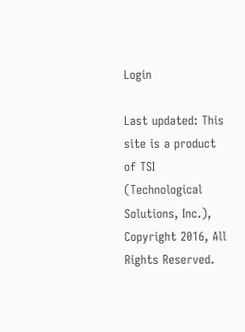Login

Last updated: This site is a product of TSI (Technological Solutions, Inc.), Copyright 2016, All Rights Reserved.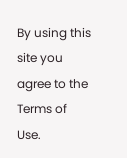By using this site you agree to the Terms of Use.